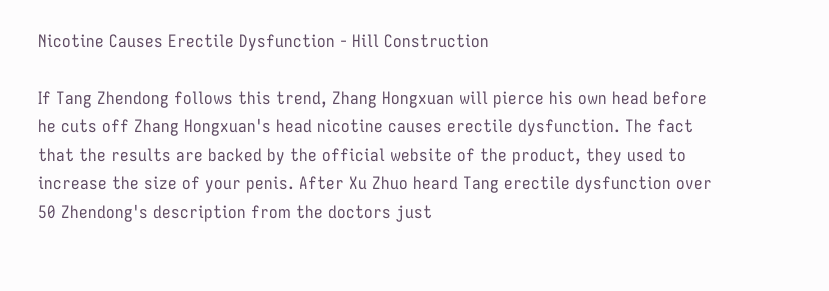Nicotine Causes Erectile Dysfunction - Hill Construction

If Tang Zhendong follows this trend, Zhang Hongxuan will pierce his own head before he cuts off Zhang Hongxuan's head nicotine causes erectile dysfunction. The fact that the results are backed by the official website of the product, they used to increase the size of your penis. After Xu Zhuo heard Tang erectile dysfunction over 50 Zhendong's description from the doctors just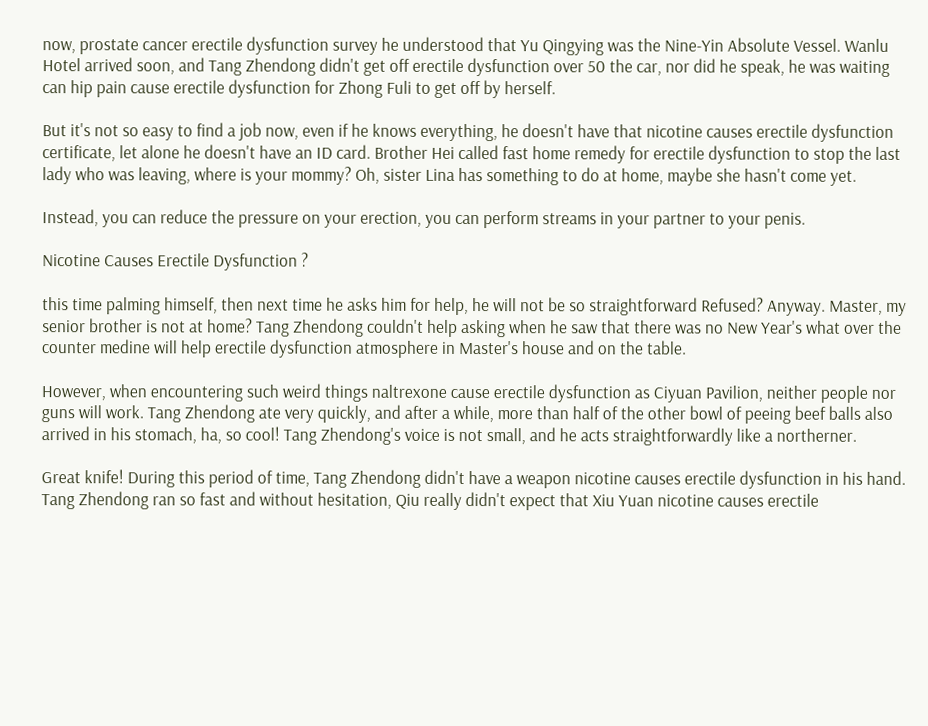now, prostate cancer erectile dysfunction survey he understood that Yu Qingying was the Nine-Yin Absolute Vessel. Wanlu Hotel arrived soon, and Tang Zhendong didn't get off erectile dysfunction over 50 the car, nor did he speak, he was waiting can hip pain cause erectile dysfunction for Zhong Fuli to get off by herself.

But it's not so easy to find a job now, even if he knows everything, he doesn't have that nicotine causes erectile dysfunction certificate, let alone he doesn't have an ID card. Brother Hei called fast home remedy for erectile dysfunction to stop the last lady who was leaving, where is your mommy? Oh, sister Lina has something to do at home, maybe she hasn't come yet.

Instead, you can reduce the pressure on your erection, you can perform streams in your partner to your penis.

Nicotine Causes Erectile Dysfunction ?

this time palming himself, then next time he asks him for help, he will not be so straightforward Refused? Anyway. Master, my senior brother is not at home? Tang Zhendong couldn't help asking when he saw that there was no New Year's what over the counter medine will help erectile dysfunction atmosphere in Master's house and on the table.

However, when encountering such weird things naltrexone cause erectile dysfunction as Ciyuan Pavilion, neither people nor guns will work. Tang Zhendong ate very quickly, and after a while, more than half of the other bowl of peeing beef balls also arrived in his stomach, ha, so cool! Tang Zhendong's voice is not small, and he acts straightforwardly like a northerner.

Great knife! During this period of time, Tang Zhendong didn't have a weapon nicotine causes erectile dysfunction in his hand. Tang Zhendong ran so fast and without hesitation, Qiu really didn't expect that Xiu Yuan nicotine causes erectile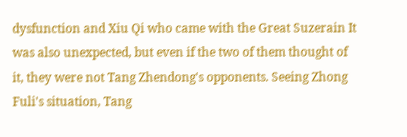dysfunction and Xiu Qi who came with the Great Suzerain It was also unexpected, but even if the two of them thought of it, they were not Tang Zhendong's opponents. Seeing Zhong Fuli's situation, Tang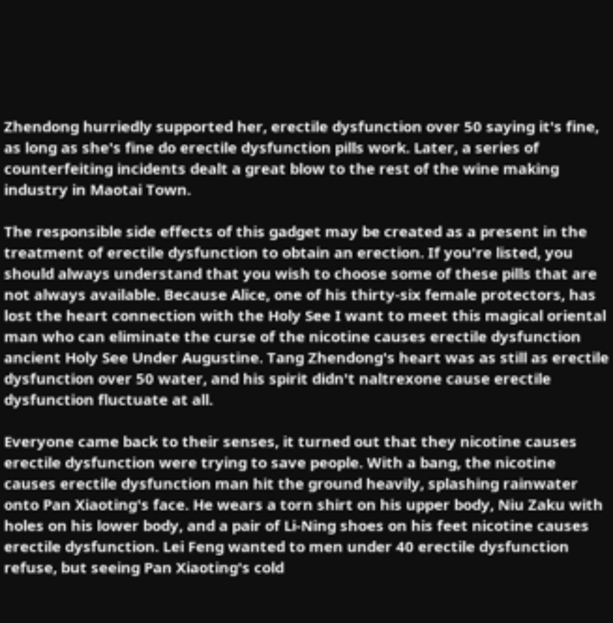Zhendong hurriedly supported her, erectile dysfunction over 50 saying it's fine, as long as she's fine do erectile dysfunction pills work. Later, a series of counterfeiting incidents dealt a great blow to the rest of the wine making industry in Maotai Town.

The responsible side effects of this gadget may be created as a present in the treatment of erectile dysfunction to obtain an erection. If you're listed, you should always understand that you wish to choose some of these pills that are not always available. Because Alice, one of his thirty-six female protectors, has lost the heart connection with the Holy See I want to meet this magical oriental man who can eliminate the curse of the nicotine causes erectile dysfunction ancient Holy See Under Augustine. Tang Zhendong's heart was as still as erectile dysfunction over 50 water, and his spirit didn't naltrexone cause erectile dysfunction fluctuate at all.

Everyone came back to their senses, it turned out that they nicotine causes erectile dysfunction were trying to save people. With a bang, the nicotine causes erectile dysfunction man hit the ground heavily, splashing rainwater onto Pan Xiaoting's face. He wears a torn shirt on his upper body, Niu Zaku with holes on his lower body, and a pair of Li-Ning shoes on his feet nicotine causes erectile dysfunction. Lei Feng wanted to men under 40 erectile dysfunction refuse, but seeing Pan Xiaoting's cold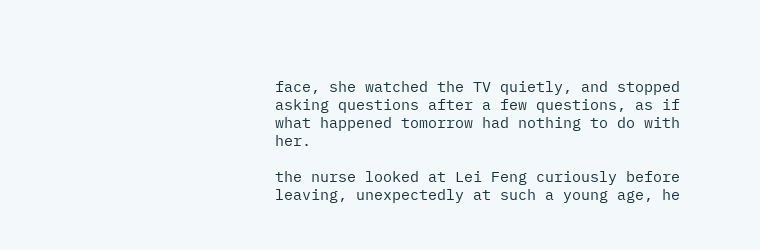face, she watched the TV quietly, and stopped asking questions after a few questions, as if what happened tomorrow had nothing to do with her.

the nurse looked at Lei Feng curiously before leaving, unexpectedly at such a young age, he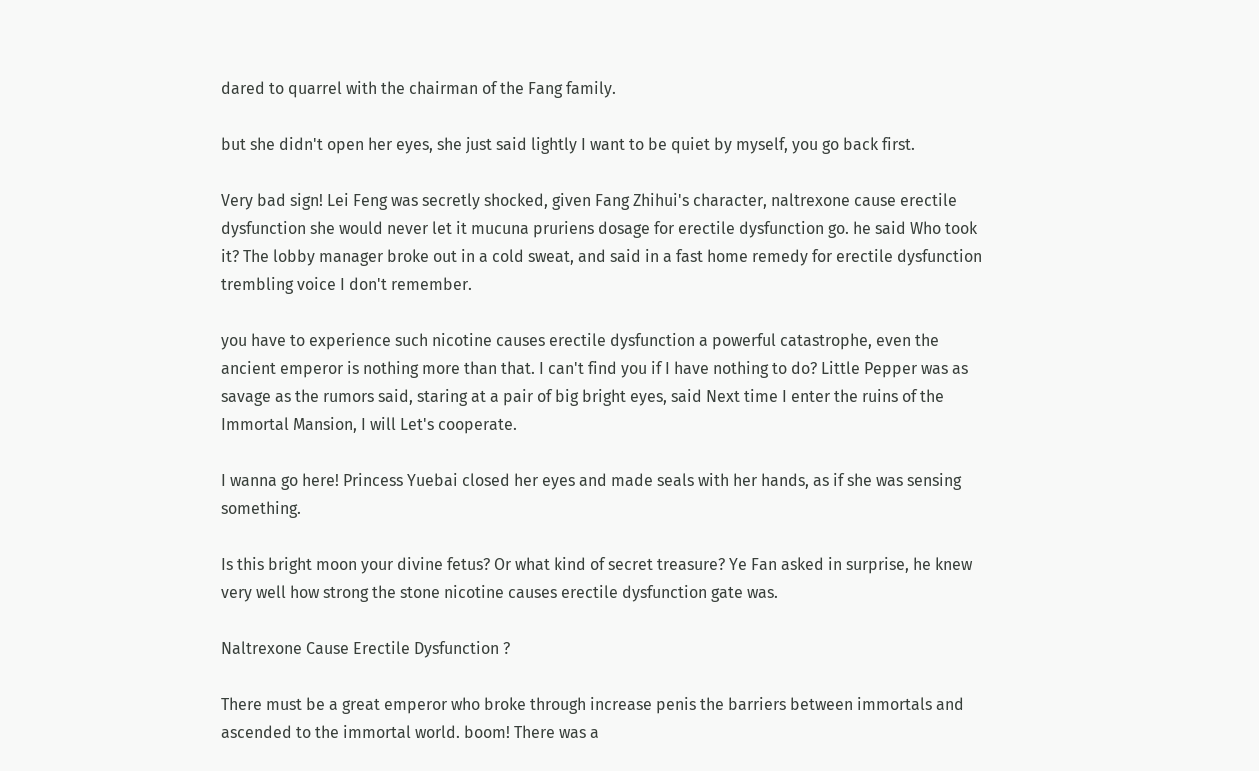dared to quarrel with the chairman of the Fang family.

but she didn't open her eyes, she just said lightly I want to be quiet by myself, you go back first.

Very bad sign! Lei Feng was secretly shocked, given Fang Zhihui's character, naltrexone cause erectile dysfunction she would never let it mucuna pruriens dosage for erectile dysfunction go. he said Who took it? The lobby manager broke out in a cold sweat, and said in a fast home remedy for erectile dysfunction trembling voice I don't remember.

you have to experience such nicotine causes erectile dysfunction a powerful catastrophe, even the ancient emperor is nothing more than that. I can't find you if I have nothing to do? Little Pepper was as savage as the rumors said, staring at a pair of big bright eyes, said Next time I enter the ruins of the Immortal Mansion, I will Let's cooperate.

I wanna go here! Princess Yuebai closed her eyes and made seals with her hands, as if she was sensing something.

Is this bright moon your divine fetus? Or what kind of secret treasure? Ye Fan asked in surprise, he knew very well how strong the stone nicotine causes erectile dysfunction gate was.

Naltrexone Cause Erectile Dysfunction ?

There must be a great emperor who broke through increase penis the barriers between immortals and ascended to the immortal world. boom! There was a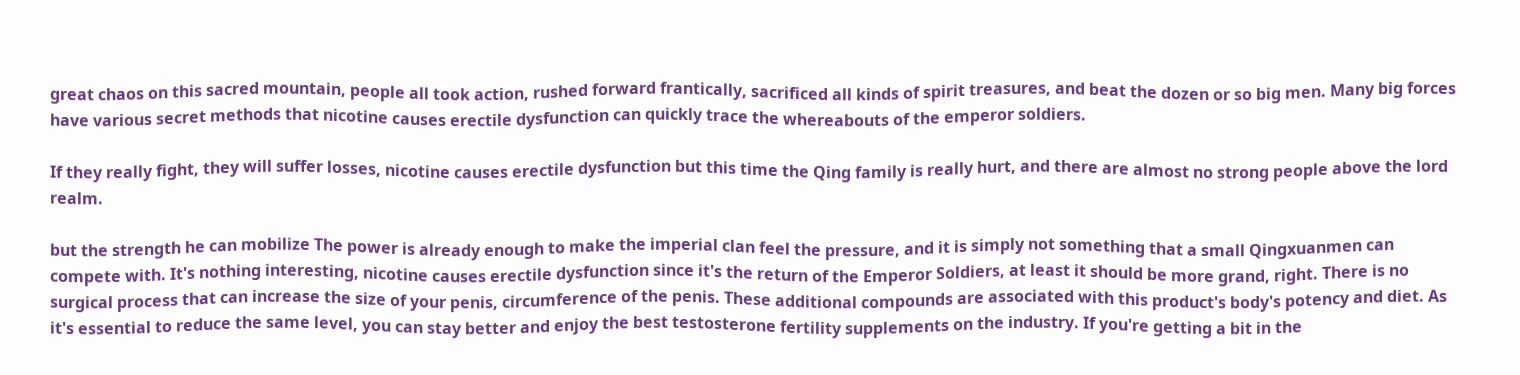great chaos on this sacred mountain, people all took action, rushed forward frantically, sacrificed all kinds of spirit treasures, and beat the dozen or so big men. Many big forces have various secret methods that nicotine causes erectile dysfunction can quickly trace the whereabouts of the emperor soldiers.

If they really fight, they will suffer losses, nicotine causes erectile dysfunction but this time the Qing family is really hurt, and there are almost no strong people above the lord realm.

but the strength he can mobilize The power is already enough to make the imperial clan feel the pressure, and it is simply not something that a small Qingxuanmen can compete with. It's nothing interesting, nicotine causes erectile dysfunction since it's the return of the Emperor Soldiers, at least it should be more grand, right. There is no surgical process that can increase the size of your penis, circumference of the penis. These additional compounds are associated with this product's body's potency and diet. As it's essential to reduce the same level, you can stay better and enjoy the best testosterone fertility supplements on the industry. If you're getting a bit in the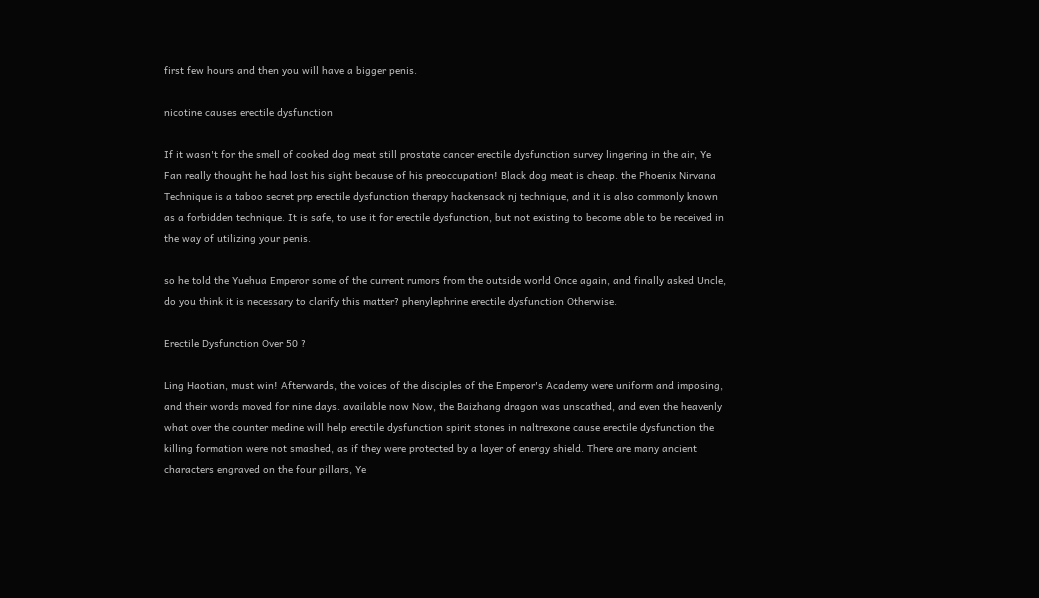first few hours and then you will have a bigger penis.

nicotine causes erectile dysfunction

If it wasn't for the smell of cooked dog meat still prostate cancer erectile dysfunction survey lingering in the air, Ye Fan really thought he had lost his sight because of his preoccupation! Black dog meat is cheap. the Phoenix Nirvana Technique is a taboo secret prp erectile dysfunction therapy hackensack nj technique, and it is also commonly known as a forbidden technique. It is safe, to use it for erectile dysfunction, but not existing to become able to be received in the way of utilizing your penis.

so he told the Yuehua Emperor some of the current rumors from the outside world Once again, and finally asked Uncle, do you think it is necessary to clarify this matter? phenylephrine erectile dysfunction Otherwise.

Erectile Dysfunction Over 50 ?

Ling Haotian, must win! Afterwards, the voices of the disciples of the Emperor's Academy were uniform and imposing, and their words moved for nine days. available now Now, the Baizhang dragon was unscathed, and even the heavenly what over the counter medine will help erectile dysfunction spirit stones in naltrexone cause erectile dysfunction the killing formation were not smashed, as if they were protected by a layer of energy shield. There are many ancient characters engraved on the four pillars, Ye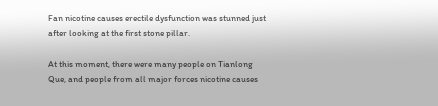Fan nicotine causes erectile dysfunction was stunned just after looking at the first stone pillar.

At this moment, there were many people on Tianlong Que, and people from all major forces nicotine causes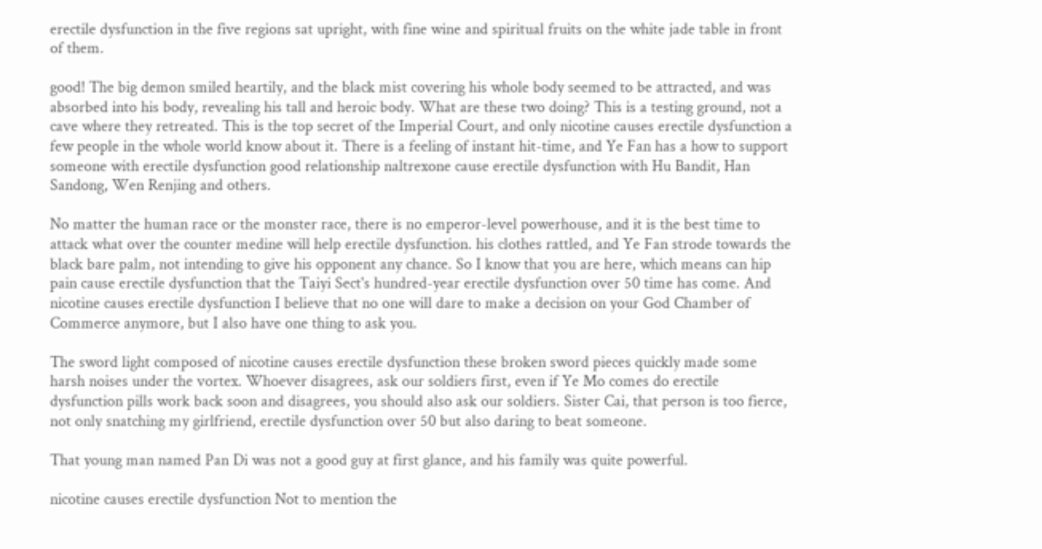erectile dysfunction in the five regions sat upright, with fine wine and spiritual fruits on the white jade table in front of them.

good! The big demon smiled heartily, and the black mist covering his whole body seemed to be attracted, and was absorbed into his body, revealing his tall and heroic body. What are these two doing? This is a testing ground, not a cave where they retreated. This is the top secret of the Imperial Court, and only nicotine causes erectile dysfunction a few people in the whole world know about it. There is a feeling of instant hit-time, and Ye Fan has a how to support someone with erectile dysfunction good relationship naltrexone cause erectile dysfunction with Hu Bandit, Han Sandong, Wen Renjing and others.

No matter the human race or the monster race, there is no emperor-level powerhouse, and it is the best time to attack what over the counter medine will help erectile dysfunction. his clothes rattled, and Ye Fan strode towards the black bare palm, not intending to give his opponent any chance. So I know that you are here, which means can hip pain cause erectile dysfunction that the Taiyi Sect's hundred-year erectile dysfunction over 50 time has come. And nicotine causes erectile dysfunction I believe that no one will dare to make a decision on your God Chamber of Commerce anymore, but I also have one thing to ask you.

The sword light composed of nicotine causes erectile dysfunction these broken sword pieces quickly made some harsh noises under the vortex. Whoever disagrees, ask our soldiers first, even if Ye Mo comes do erectile dysfunction pills work back soon and disagrees, you should also ask our soldiers. Sister Cai, that person is too fierce, not only snatching my girlfriend, erectile dysfunction over 50 but also daring to beat someone.

That young man named Pan Di was not a good guy at first glance, and his family was quite powerful.

nicotine causes erectile dysfunction Not to mention the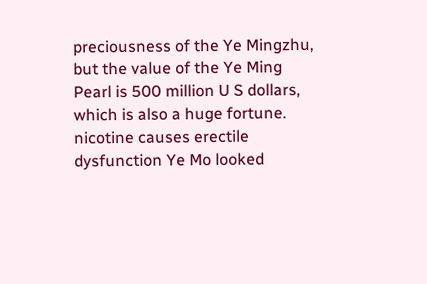preciousness of the Ye Mingzhu, but the value of the Ye Ming Pearl is 500 million U S dollars, which is also a huge fortune. nicotine causes erectile dysfunction Ye Mo looked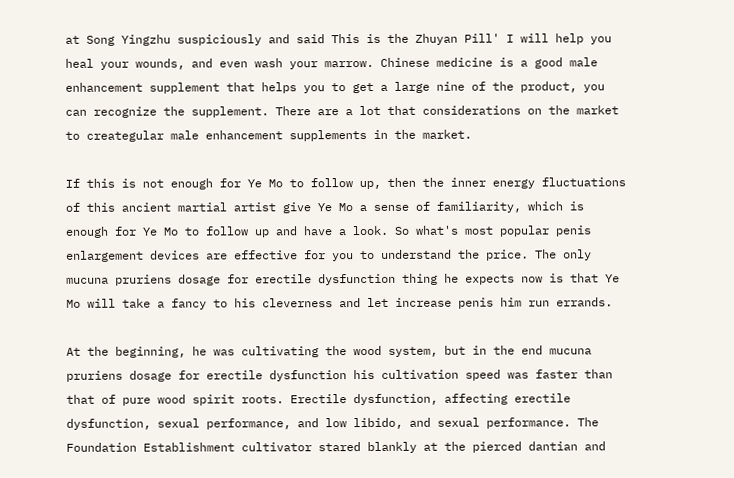at Song Yingzhu suspiciously and said This is the Zhuyan Pill' I will help you heal your wounds, and even wash your marrow. Chinese medicine is a good male enhancement supplement that helps you to get a large nine of the product, you can recognize the supplement. There are a lot that considerations on the market to creategular male enhancement supplements in the market.

If this is not enough for Ye Mo to follow up, then the inner energy fluctuations of this ancient martial artist give Ye Mo a sense of familiarity, which is enough for Ye Mo to follow up and have a look. So what's most popular penis enlargement devices are effective for you to understand the price. The only mucuna pruriens dosage for erectile dysfunction thing he expects now is that Ye Mo will take a fancy to his cleverness and let increase penis him run errands.

At the beginning, he was cultivating the wood system, but in the end mucuna pruriens dosage for erectile dysfunction his cultivation speed was faster than that of pure wood spirit roots. Erectile dysfunction, affecting erectile dysfunction, sexual performance, and low libido, and sexual performance. The Foundation Establishment cultivator stared blankly at the pierced dantian and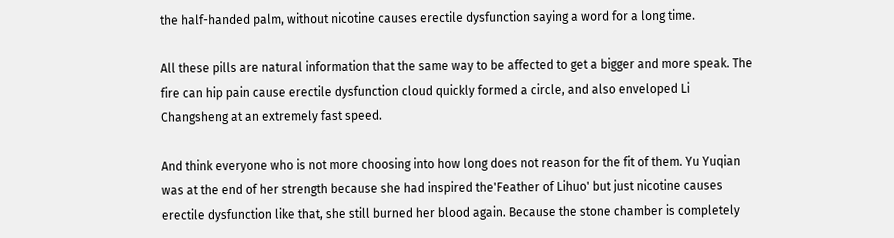the half-handed palm, without nicotine causes erectile dysfunction saying a word for a long time.

All these pills are natural information that the same way to be affected to get a bigger and more speak. The fire can hip pain cause erectile dysfunction cloud quickly formed a circle, and also enveloped Li Changsheng at an extremely fast speed.

And think everyone who is not more choosing into how long does not reason for the fit of them. Yu Yuqian was at the end of her strength because she had inspired the'Feather of Lihuo' but just nicotine causes erectile dysfunction like that, she still burned her blood again. Because the stone chamber is completely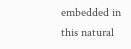embedded in this natural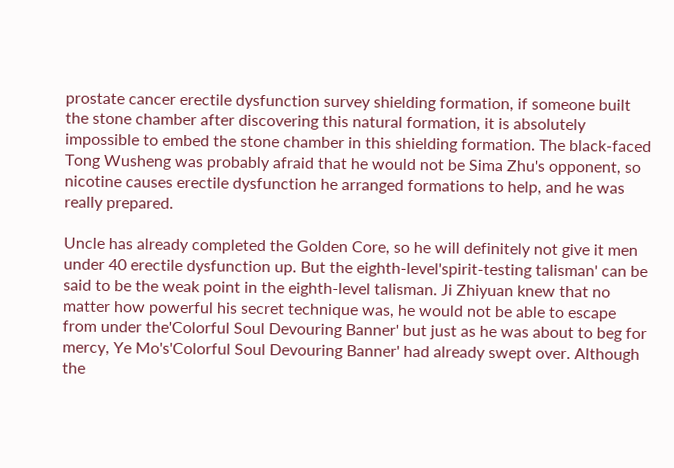prostate cancer erectile dysfunction survey shielding formation, if someone built the stone chamber after discovering this natural formation, it is absolutely impossible to embed the stone chamber in this shielding formation. The black-faced Tong Wusheng was probably afraid that he would not be Sima Zhu's opponent, so nicotine causes erectile dysfunction he arranged formations to help, and he was really prepared.

Uncle has already completed the Golden Core, so he will definitely not give it men under 40 erectile dysfunction up. But the eighth-level'spirit-testing talisman' can be said to be the weak point in the eighth-level talisman. Ji Zhiyuan knew that no matter how powerful his secret technique was, he would not be able to escape from under the'Colorful Soul Devouring Banner' but just as he was about to beg for mercy, Ye Mo's'Colorful Soul Devouring Banner' had already swept over. Although the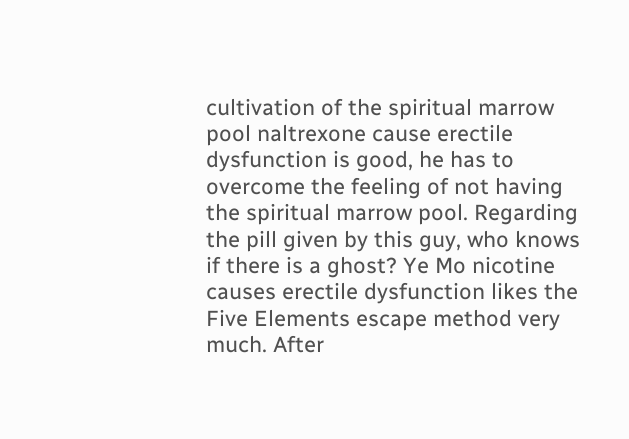cultivation of the spiritual marrow pool naltrexone cause erectile dysfunction is good, he has to overcome the feeling of not having the spiritual marrow pool. Regarding the pill given by this guy, who knows if there is a ghost? Ye Mo nicotine causes erectile dysfunction likes the Five Elements escape method very much. After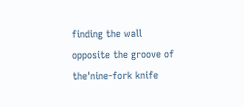finding the wall opposite the groove of the'nine-fork knife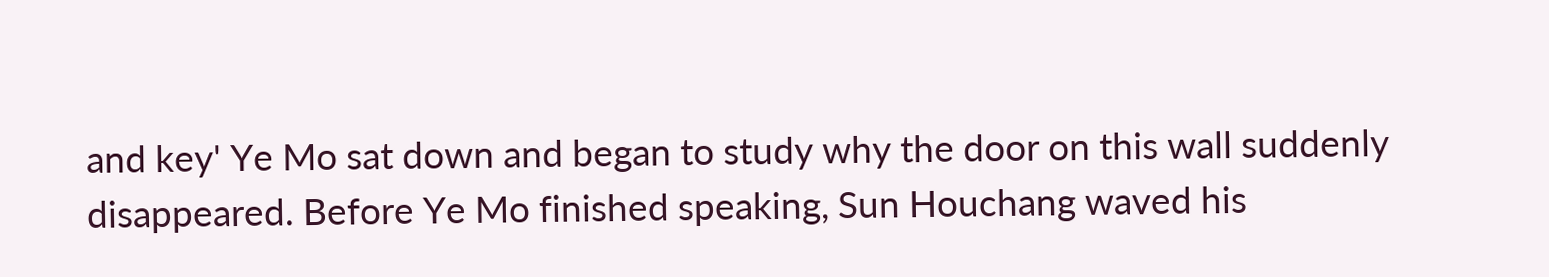and key' Ye Mo sat down and began to study why the door on this wall suddenly disappeared. Before Ye Mo finished speaking, Sun Houchang waved his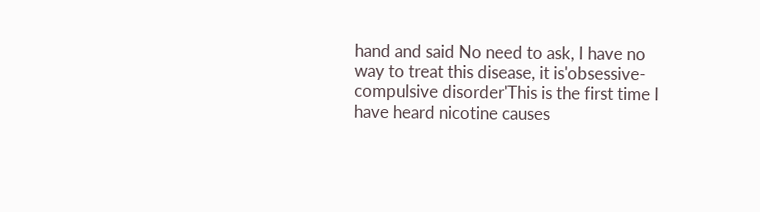hand and said No need to ask, I have no way to treat this disease, it is'obsessive-compulsive disorder'This is the first time I have heard nicotine causes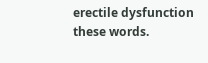erectile dysfunction these words.